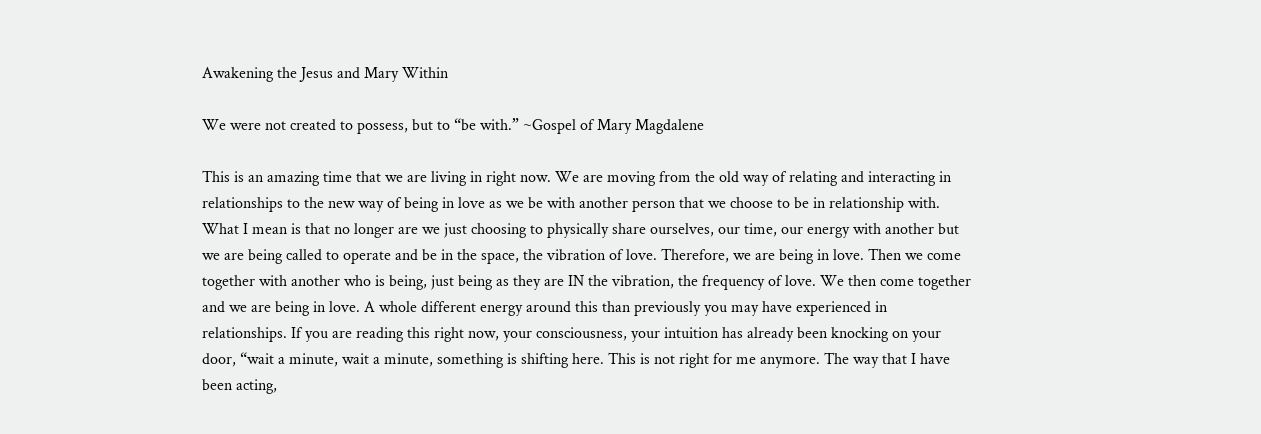Awakening the Jesus and Mary Within

We were not created to possess, but to “be with.” ~Gospel of Mary Magdalene

This is an amazing time that we are living in right now. We are moving from the old way of relating and interacting in relationships to the new way of being in love as we be with another person that we choose to be in relationship with. What I mean is that no longer are we just choosing to physically share ourselves, our time, our energy with another but we are being called to operate and be in the space, the vibration of love. Therefore, we are being in love. Then we come together with another who is being, just being as they are IN the vibration, the frequency of love. We then come together and we are being in love. A whole different energy around this than previously you may have experienced in relationships. If you are reading this right now, your consciousness, your intuition has already been knocking on your door, “wait a minute, wait a minute, something is shifting here. This is not right for me anymore. The way that I have been acting,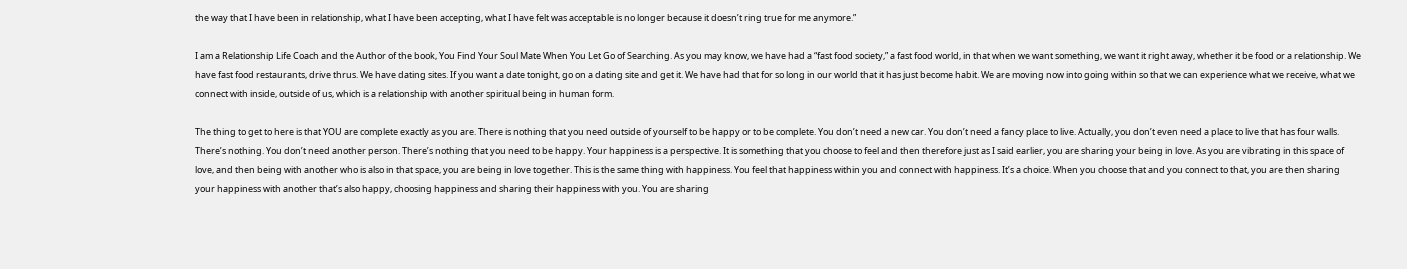the way that I have been in relationship, what I have been accepting, what I have felt was acceptable is no longer because it doesn’t ring true for me anymore.”

I am a Relationship Life Coach and the Author of the book, You Find Your Soul Mate When You Let Go of Searching. As you may know, we have had a “fast food society,” a fast food world, in that when we want something, we want it right away, whether it be food or a relationship. We have fast food restaurants, drive thrus. We have dating sites. If you want a date tonight, go on a dating site and get it. We have had that for so long in our world that it has just become habit. We are moving now into going within so that we can experience what we receive, what we connect with inside, outside of us, which is a relationship with another spiritual being in human form.

The thing to get to here is that YOU are complete exactly as you are. There is nothing that you need outside of yourself to be happy or to be complete. You don’t need a new car. You don’t need a fancy place to live. Actually, you don’t even need a place to live that has four walls. There’s nothing. You don’t need another person. There’s nothing that you need to be happy. Your happiness is a perspective. It is something that you choose to feel and then therefore just as I said earlier, you are sharing your being in love. As you are vibrating in this space of love, and then being with another who is also in that space, you are being in love together. This is the same thing with happiness. You feel that happiness within you and connect with happiness. It’s a choice. When you choose that and you connect to that, you are then sharing your happiness with another that’s also happy, choosing happiness and sharing their happiness with you. You are sharing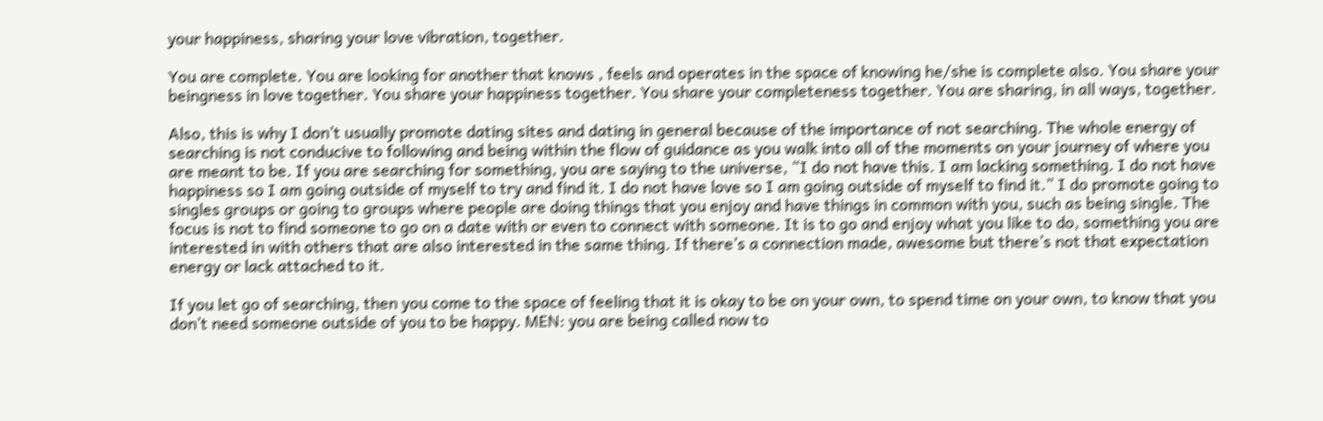your happiness, sharing your love vibration, together.

You are complete. You are looking for another that knows , feels and operates in the space of knowing he/she is complete also. You share your beingness in love together. You share your happiness together. You share your completeness together. You are sharing, in all ways, together.

Also, this is why I don’t usually promote dating sites and dating in general because of the importance of not searching. The whole energy of searching is not conducive to following and being within the flow of guidance as you walk into all of the moments on your journey of where you are meant to be. If you are searching for something, you are saying to the universe, “I do not have this. I am lacking something. I do not have happiness so I am going outside of myself to try and find it. I do not have love so I am going outside of myself to find it.” I do promote going to singles groups or going to groups where people are doing things that you enjoy and have things in common with you, such as being single. The focus is not to find someone to go on a date with or even to connect with someone. It is to go and enjoy what you like to do, something you are interested in with others that are also interested in the same thing. If there’s a connection made, awesome but there’s not that expectation energy or lack attached to it.

If you let go of searching, then you come to the space of feeling that it is okay to be on your own, to spend time on your own, to know that you don’t need someone outside of you to be happy. MEN: you are being called now to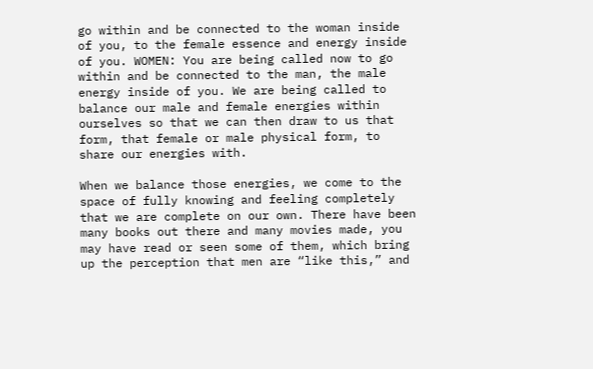go within and be connected to the woman inside of you, to the female essence and energy inside of you. WOMEN: You are being called now to go within and be connected to the man, the male energy inside of you. We are being called to balance our male and female energies within ourselves so that we can then draw to us that form, that female or male physical form, to share our energies with.

When we balance those energies, we come to the space of fully knowing and feeling completely that we are complete on our own. There have been many books out there and many movies made, you may have read or seen some of them, which bring up the perception that men are “like this,” and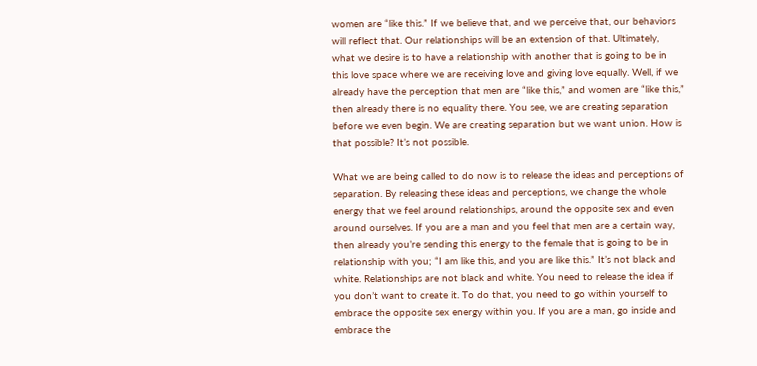women are “like this.” If we believe that, and we perceive that, our behaviors will reflect that. Our relationships will be an extension of that. Ultimately, what we desire is to have a relationship with another that is going to be in this love space where we are receiving love and giving love equally. Well, if we already have the perception that men are “like this,” and women are “like this,” then already there is no equality there. You see, we are creating separation before we even begin. We are creating separation but we want union. How is that possible? It’s not possible.

What we are being called to do now is to release the ideas and perceptions of separation. By releasing these ideas and perceptions, we change the whole energy that we feel around relationships, around the opposite sex and even around ourselves. If you are a man and you feel that men are a certain way, then already you’re sending this energy to the female that is going to be in relationship with you; “I am like this, and you are like this.” It’s not black and white. Relationships are not black and white. You need to release the idea if you don’t want to create it. To do that, you need to go within yourself to embrace the opposite sex energy within you. If you are a man, go inside and embrace the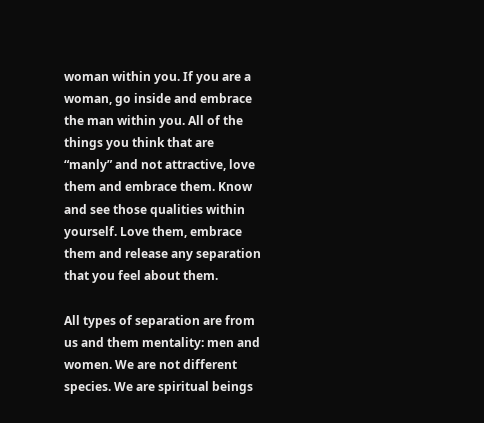woman within you. If you are a woman, go inside and embrace the man within you. All of the things you think that are “manly” and not attractive, love them and embrace them. Know and see those qualities within yourself. Love them, embrace them and release any separation that you feel about them.

All types of separation are from us and them mentality: men and women. We are not different species. We are spiritual beings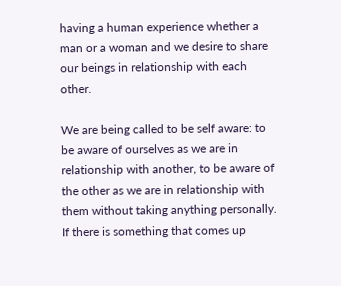having a human experience whether a man or a woman and we desire to share our beings in relationship with each other.

We are being called to be self aware: to be aware of ourselves as we are in relationship with another, to be aware of the other as we are in relationship with them without taking anything personally. If there is something that comes up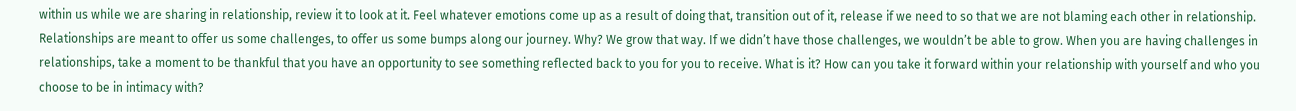within us while we are sharing in relationship, review it to look at it. Feel whatever emotions come up as a result of doing that, transition out of it, release if we need to so that we are not blaming each other in relationship. Relationships are meant to offer us some challenges, to offer us some bumps along our journey. Why? We grow that way. If we didn’t have those challenges, we wouldn’t be able to grow. When you are having challenges in relationships, take a moment to be thankful that you have an opportunity to see something reflected back to you for you to receive. What is it? How can you take it forward within your relationship with yourself and who you choose to be in intimacy with?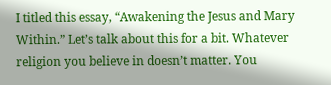I titled this essay, “Awakening the Jesus and Mary Within.” Let’s talk about this for a bit. Whatever religion you believe in doesn’t matter. You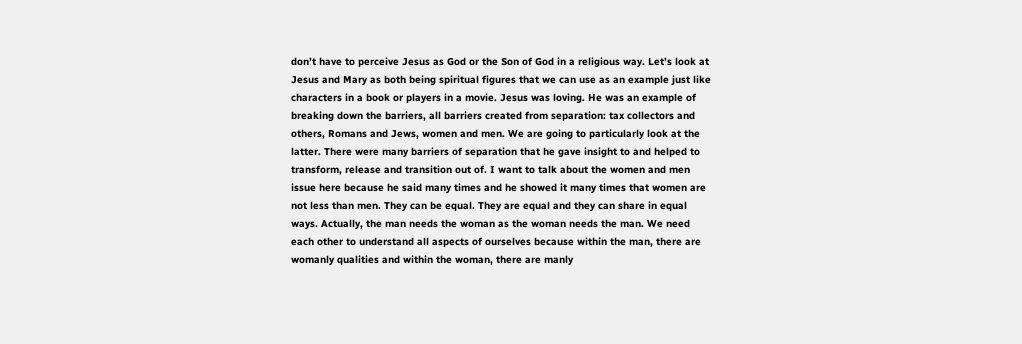don’t have to perceive Jesus as God or the Son of God in a religious way. Let’s look at Jesus and Mary as both being spiritual figures that we can use as an example just like characters in a book or players in a movie. Jesus was loving. He was an example of breaking down the barriers, all barriers created from separation: tax collectors and others, Romans and Jews, women and men. We are going to particularly look at the latter. There were many barriers of separation that he gave insight to and helped to transform, release and transition out of. I want to talk about the women and men issue here because he said many times and he showed it many times that women are not less than men. They can be equal. They are equal and they can share in equal ways. Actually, the man needs the woman as the woman needs the man. We need each other to understand all aspects of ourselves because within the man, there are womanly qualities and within the woman, there are manly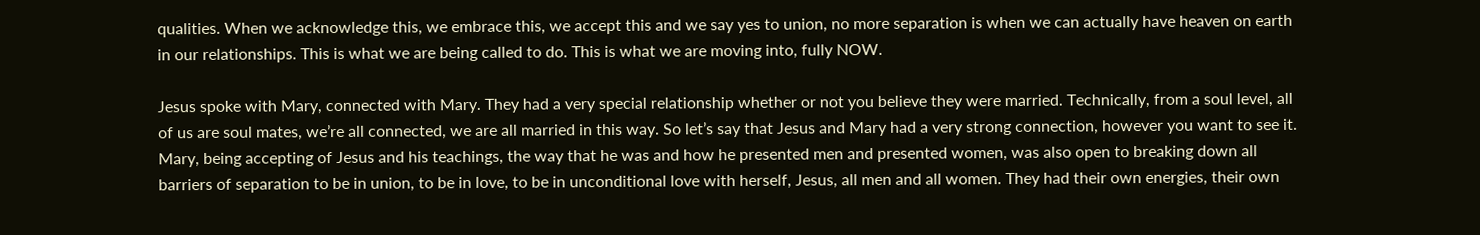qualities. When we acknowledge this, we embrace this, we accept this and we say yes to union, no more separation is when we can actually have heaven on earth in our relationships. This is what we are being called to do. This is what we are moving into, fully NOW.

Jesus spoke with Mary, connected with Mary. They had a very special relationship whether or not you believe they were married. Technically, from a soul level, all of us are soul mates, we’re all connected, we are all married in this way. So let’s say that Jesus and Mary had a very strong connection, however you want to see it. Mary, being accepting of Jesus and his teachings, the way that he was and how he presented men and presented women, was also open to breaking down all barriers of separation to be in union, to be in love, to be in unconditional love with herself, Jesus, all men and all women. They had their own energies, their own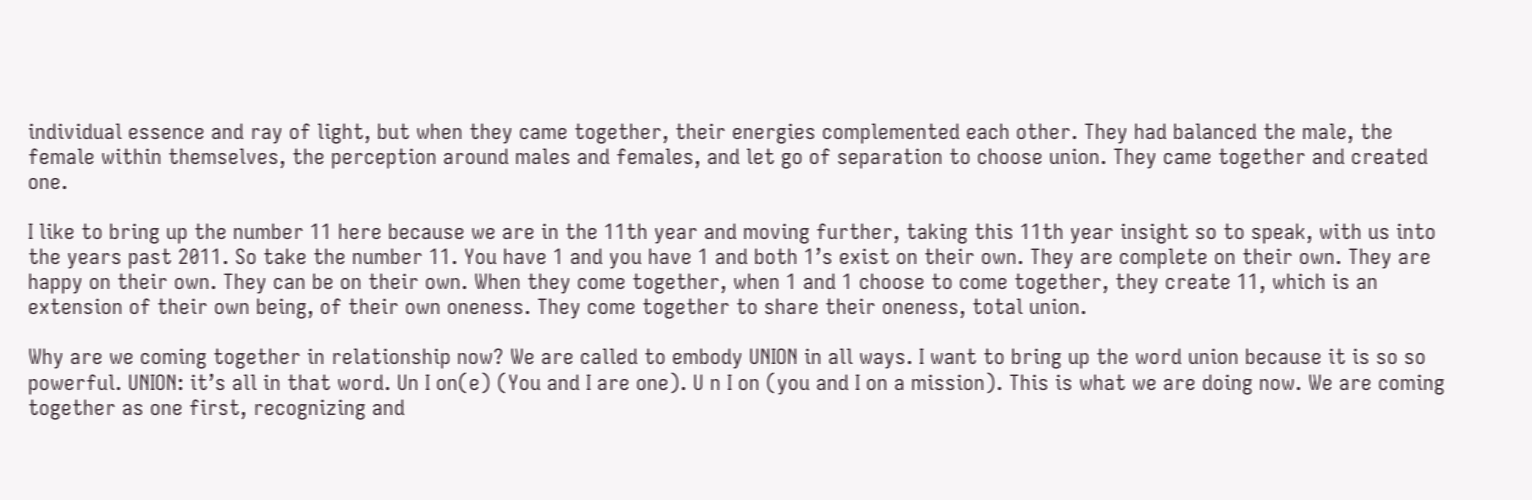individual essence and ray of light, but when they came together, their energies complemented each other. They had balanced the male, the female within themselves, the perception around males and females, and let go of separation to choose union. They came together and created one.

I like to bring up the number 11 here because we are in the 11th year and moving further, taking this 11th year insight so to speak, with us into the years past 2011. So take the number 11. You have 1 and you have 1 and both 1’s exist on their own. They are complete on their own. They are happy on their own. They can be on their own. When they come together, when 1 and 1 choose to come together, they create 11, which is an extension of their own being, of their own oneness. They come together to share their oneness, total union.

Why are we coming together in relationship now? We are called to embody UNION in all ways. I want to bring up the word union because it is so so powerful. UNION: it’s all in that word. Un I on(e) (You and I are one). U n I on (you and I on a mission). This is what we are doing now. We are coming together as one first, recognizing and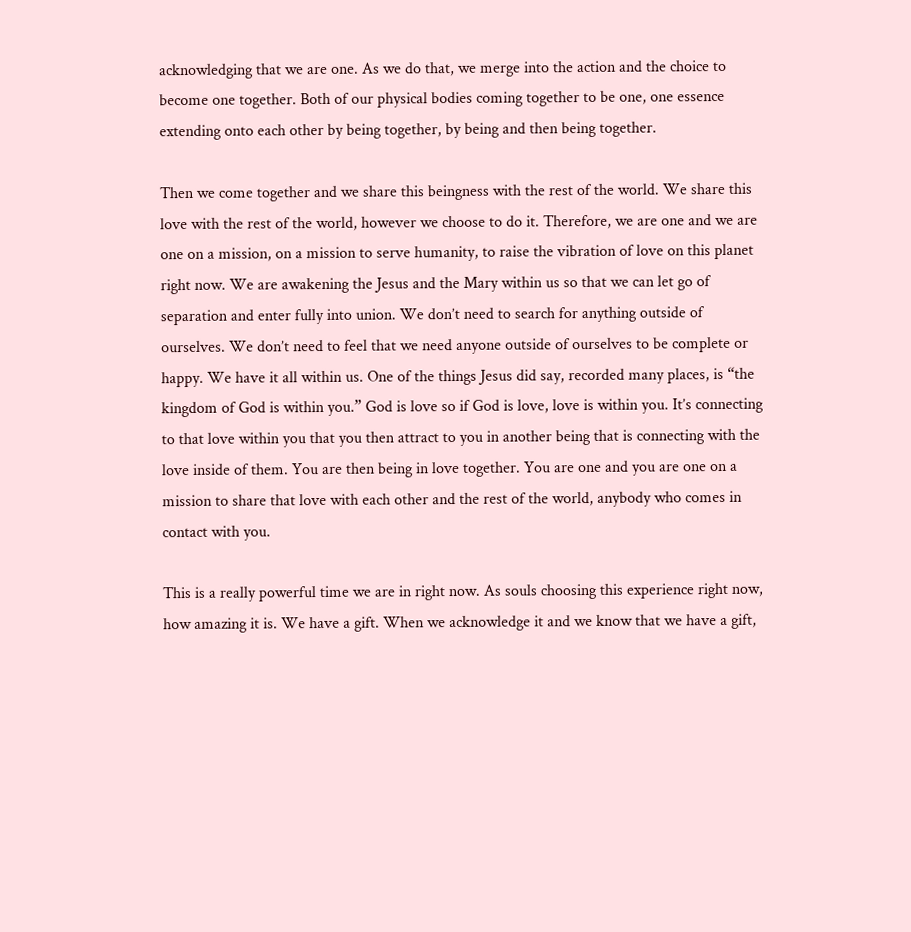acknowledging that we are one. As we do that, we merge into the action and the choice to become one together. Both of our physical bodies coming together to be one, one essence extending onto each other by being together, by being and then being together.

Then we come together and we share this beingness with the rest of the world. We share this love with the rest of the world, however we choose to do it. Therefore, we are one and we are one on a mission, on a mission to serve humanity, to raise the vibration of love on this planet right now. We are awakening the Jesus and the Mary within us so that we can let go of separation and enter fully into union. We don’t need to search for anything outside of ourselves. We don’t need to feel that we need anyone outside of ourselves to be complete or happy. We have it all within us. One of the things Jesus did say, recorded many places, is “the kingdom of God is within you.” God is love so if God is love, love is within you. It’s connecting to that love within you that you then attract to you in another being that is connecting with the love inside of them. You are then being in love together. You are one and you are one on a mission to share that love with each other and the rest of the world, anybody who comes in contact with you.

This is a really powerful time we are in right now. As souls choosing this experience right now, how amazing it is. We have a gift. When we acknowledge it and we know that we have a gift,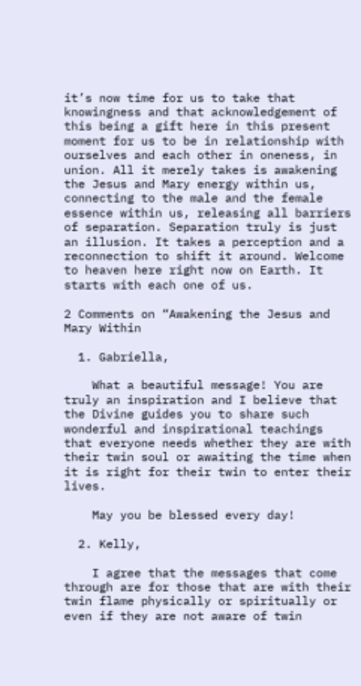it’s now time for us to take that knowingness and that acknowledgement of this being a gift here in this present moment for us to be in relationship with ourselves and each other in oneness, in union. All it merely takes is awakening the Jesus and Mary energy within us, connecting to the male and the female essence within us, releasing all barriers of separation. Separation truly is just an illusion. It takes a perception and a reconnection to shift it around. Welcome to heaven here right now on Earth. It starts with each one of us.

2 Comments on “Awakening the Jesus and Mary Within

  1. Gabriella,

    What a beautiful message! You are truly an inspiration and I believe that the Divine guides you to share such wonderful and inspirational teachings that everyone needs whether they are with their twin soul or awaiting the time when it is right for their twin to enter their lives.

    May you be blessed every day!

  2. Kelly,

    I agree that the messages that come through are for those that are with their twin flame physically or spiritually or even if they are not aware of twin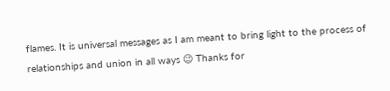flames. It is universal messages as I am meant to bring light to the process of relationships and union in all ways 😉 Thanks for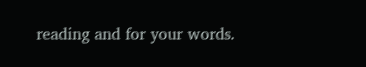reading and for your words.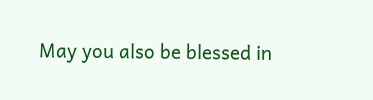May you also be blessed in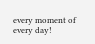every moment of every day!